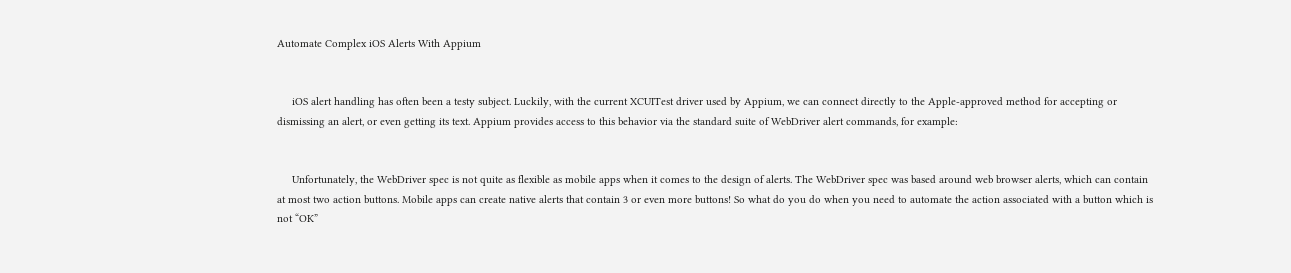Automate Complex iOS Alerts With Appium


     iOS alert handling has often been a testy subject. Luckily, with the current XCUITest driver used by Appium, we can connect directly to the Apple-approved method for accepting or dismissing an alert, or even getting its text. Appium provides access to this behavior via the standard suite of WebDriver alert commands, for example:


     Unfortunately, the WebDriver spec is not quite as flexible as mobile apps when it comes to the design of alerts. The WebDriver spec was based around web browser alerts, which can contain at most two action buttons. Mobile apps can create native alerts that contain 3 or even more buttons! So what do you do when you need to automate the action associated with a button which is not “OK”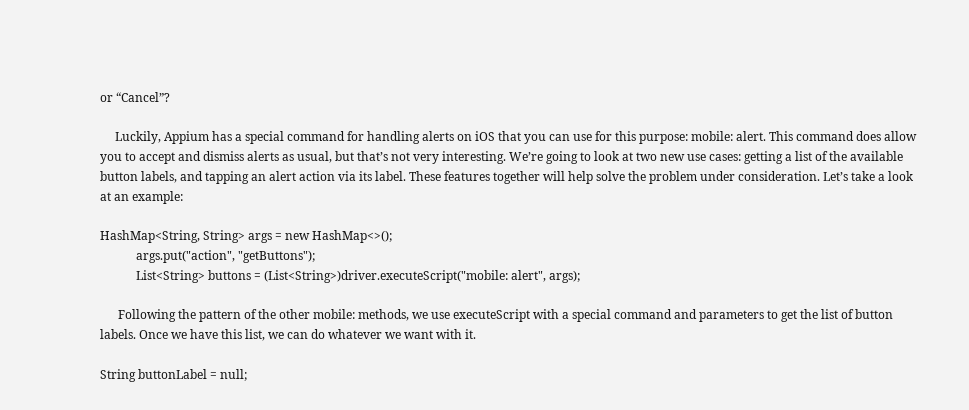or “Cancel”?

     Luckily, Appium has a special command for handling alerts on iOS that you can use for this purpose: mobile: alert. This command does allow you to accept and dismiss alerts as usual, but that’s not very interesting. We’re going to look at two new use cases: getting a list of the available button labels, and tapping an alert action via its label. These features together will help solve the problem under consideration. Let’s take a look at an example:

HashMap<String, String> args = new HashMap<>();
            args.put("action", "getButtons");
            List<String> buttons = (List<String>)driver.executeScript("mobile: alert", args);

      Following the pattern of the other mobile: methods, we use executeScript with a special command and parameters to get the list of button labels. Once we have this list, we can do whatever we want with it.

String buttonLabel = null;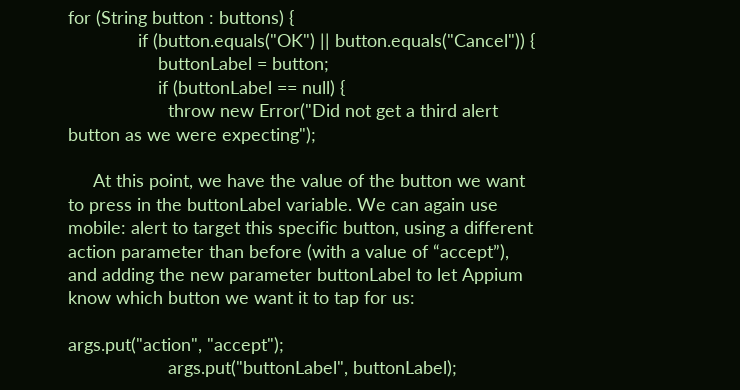for (String button : buttons) {
              if (button.equals("OK") || button.equals("Cancel")) {
                  buttonLabel = button;
                  if (buttonLabel == null) {
                    throw new Error("Did not get a third alert button as we were expecting");

     At this point, we have the value of the button we want to press in the buttonLabel variable. We can again use mobile: alert to target this specific button, using a different action parameter than before (with a value of “accept”), and adding the new parameter buttonLabel to let Appium know which button we want it to tap for us:

args.put("action", "accept");
                    args.put("buttonLabel", buttonLabel);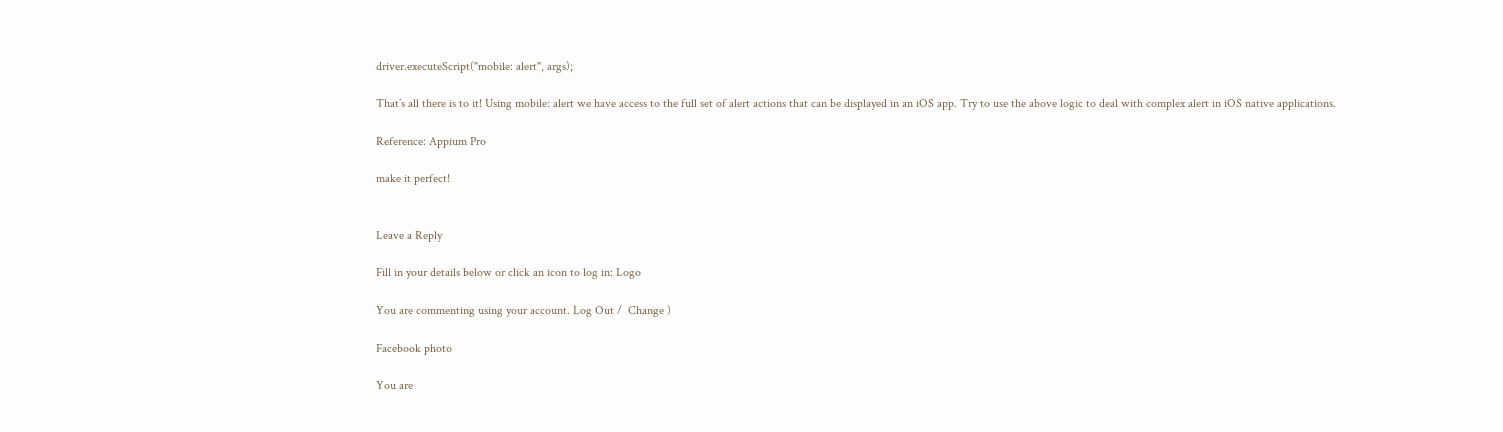driver.executeScript("mobile: alert", args);

That’s all there is to it! Using mobile: alert we have access to the full set of alert actions that can be displayed in an iOS app. Try to use the above logic to deal with complex alert in iOS native applications.

Reference: Appium Pro

make it perfect!


Leave a Reply

Fill in your details below or click an icon to log in: Logo

You are commenting using your account. Log Out /  Change )

Facebook photo

You are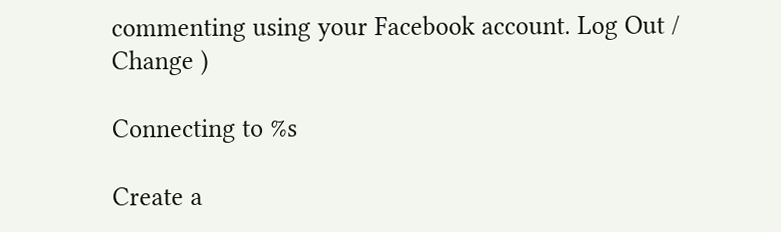commenting using your Facebook account. Log Out /  Change )

Connecting to %s

Create a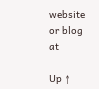website or blog at

Up ↑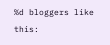%d bloggers like this: